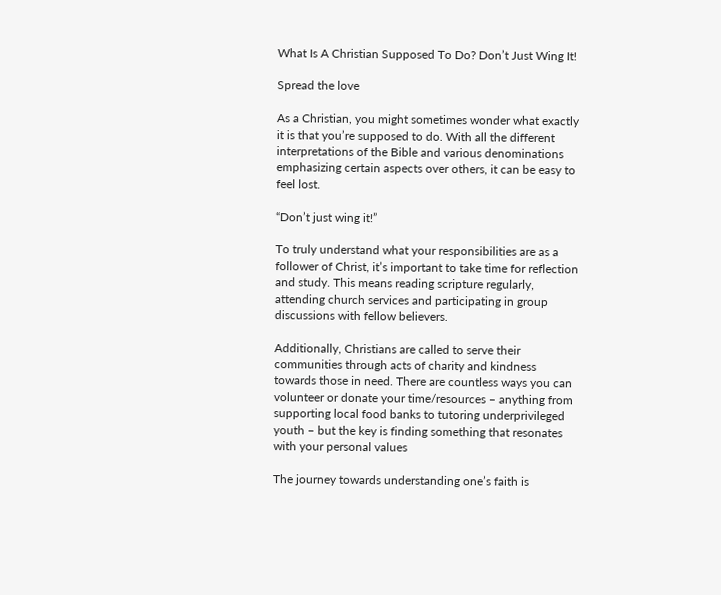What Is A Christian Supposed To Do? Don’t Just Wing It!

Spread the love

As a Christian, you might sometimes wonder what exactly it is that you’re supposed to do. With all the different interpretations of the Bible and various denominations emphasizing certain aspects over others, it can be easy to feel lost.

“Don’t just wing it!”

To truly understand what your responsibilities are as a follower of Christ, it’s important to take time for reflection and study. This means reading scripture regularly, attending church services and participating in group discussions with fellow believers.

Additionally, Christians are called to serve their communities through acts of charity and kindness towards those in need. There are countless ways you can volunteer or donate your time/resources – anything from supporting local food banks to tutoring underprivileged youth – but the key is finding something that resonates with your personal values

The journey towards understanding one’s faith is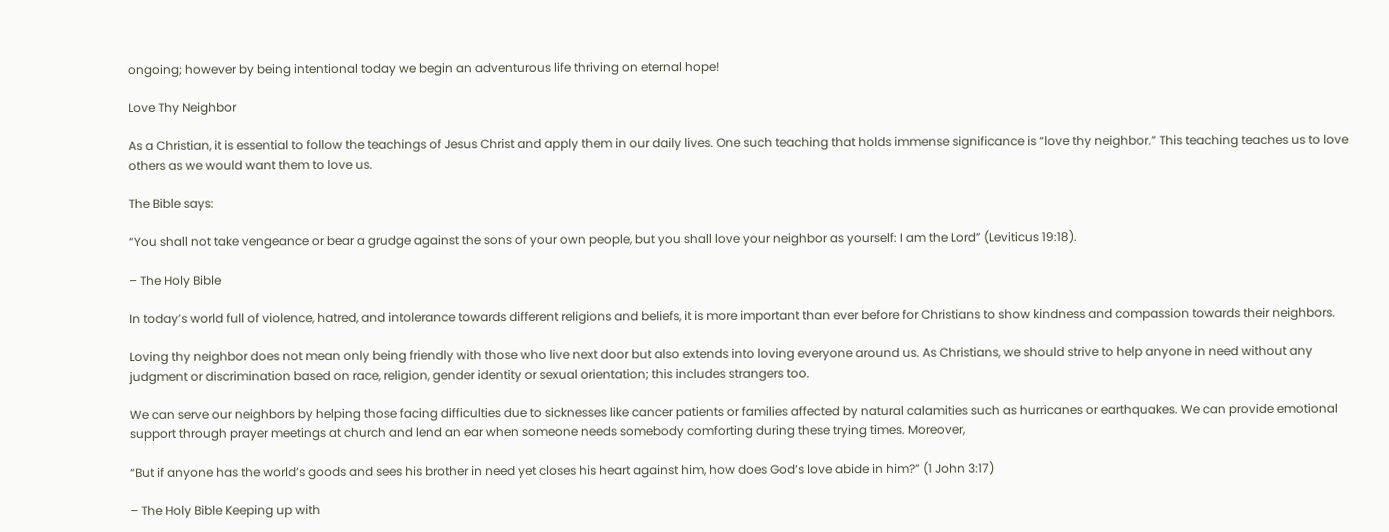ongoing; however by being intentional today we begin an adventurous life thriving on eternal hope!

Love Thy Neighbor

As a Christian, it is essential to follow the teachings of Jesus Christ and apply them in our daily lives. One such teaching that holds immense significance is “love thy neighbor.” This teaching teaches us to love others as we would want them to love us.

The Bible says:

“You shall not take vengeance or bear a grudge against the sons of your own people, but you shall love your neighbor as yourself: I am the Lord” (Leviticus 19:18).

– The Holy Bible

In today’s world full of violence, hatred, and intolerance towards different religions and beliefs, it is more important than ever before for Christians to show kindness and compassion towards their neighbors.

Loving thy neighbor does not mean only being friendly with those who live next door but also extends into loving everyone around us. As Christians, we should strive to help anyone in need without any judgment or discrimination based on race, religion, gender identity or sexual orientation; this includes strangers too.

We can serve our neighbors by helping those facing difficulties due to sicknesses like cancer patients or families affected by natural calamities such as hurricanes or earthquakes. We can provide emotional support through prayer meetings at church and lend an ear when someone needs somebody comforting during these trying times. Moreover,

“But if anyone has the world’s goods and sees his brother in need yet closes his heart against him, how does God’s love abide in him?” (1 John 3:17)

– The Holy Bible Keeping up with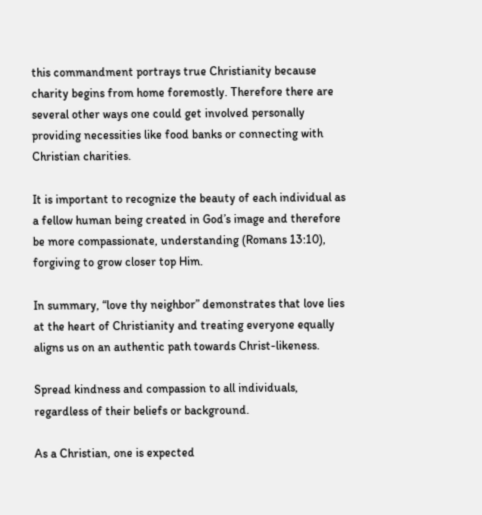this commandment portrays true Christianity because charity begins from home foremostly. Therefore there are several other ways one could get involved personally providing necessities like food banks or connecting with Christian charities.

It is important to recognize the beauty of each individual as a fellow human being created in God’s image and therefore be more compassionate, understanding (Romans 13:10), forgiving to grow closer top Him.

In summary, “love thy neighbor” demonstrates that love lies at the heart of Christianity and treating everyone equally aligns us on an authentic path towards Christ-likeness.

Spread kindness and compassion to all individuals, regardless of their beliefs or background.

As a Christian, one is expected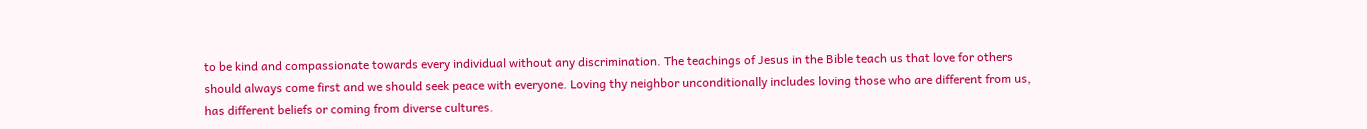to be kind and compassionate towards every individual without any discrimination. The teachings of Jesus in the Bible teach us that love for others should always come first and we should seek peace with everyone. Loving thy neighbor unconditionally includes loving those who are different from us, has different beliefs or coming from diverse cultures.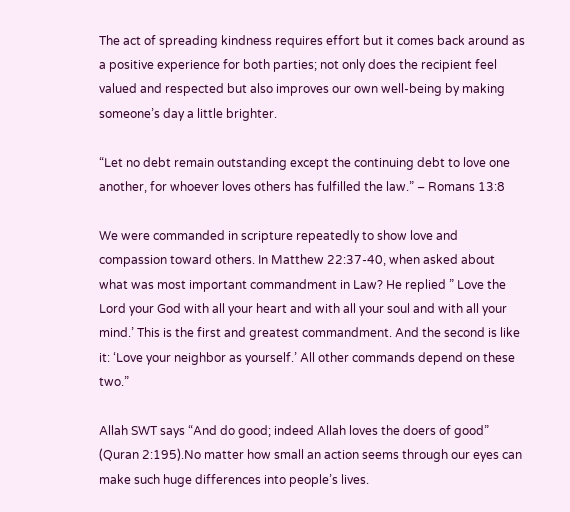The act of spreading kindness requires effort but it comes back around as a positive experience for both parties; not only does the recipient feel valued and respected but also improves our own well-being by making someone’s day a little brighter.

“Let no debt remain outstanding except the continuing debt to love one another, for whoever loves others has fulfilled the law.” – Romans 13:8

We were commanded in scripture repeatedly to show love and compassion toward others. In Matthew 22:37-40, when asked about what was most important commandment in Law? He replied ” Love the Lord your God with all your heart and with all your soul and with all your mind.’ This is the first and greatest commandment. And the second is like it: ‘Love your neighbor as yourself.’ All other commands depend on these two.”

Allah SWT says “And do good; indeed Allah loves the doers of good” (Quran 2:195).No matter how small an action seems through our eyes can make such huge differences into people’s lives.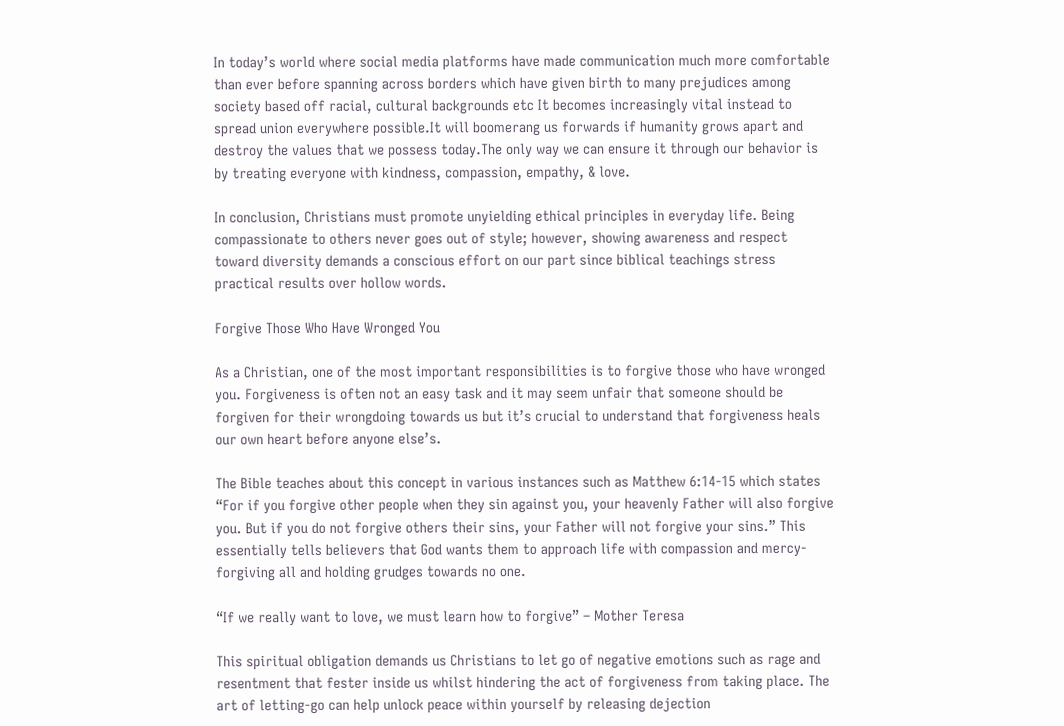In today’s world where social media platforms have made communication much more comfortable than ever before spanning across borders which have given birth to many prejudices among society based off racial, cultural backgrounds etc It becomes increasingly vital instead to spread union everywhere possible.It will boomerang us forwards if humanity grows apart and destroy the values that we possess today.The only way we can ensure it through our behavior is by treating everyone with kindness, compassion, empathy, & love.

In conclusion, Christians must promote unyielding ethical principles in everyday life. Being compassionate to others never goes out of style; however, showing awareness and respect toward diversity demands a conscious effort on our part since biblical teachings stress practical results over hollow words.

Forgive Those Who Have Wronged You

As a Christian, one of the most important responsibilities is to forgive those who have wronged you. Forgiveness is often not an easy task and it may seem unfair that someone should be forgiven for their wrongdoing towards us but it’s crucial to understand that forgiveness heals our own heart before anyone else’s.

The Bible teaches about this concept in various instances such as Matthew 6:14-15 which states “For if you forgive other people when they sin against you, your heavenly Father will also forgive you. But if you do not forgive others their sins, your Father will not forgive your sins.” This essentially tells believers that God wants them to approach life with compassion and mercy- forgiving all and holding grudges towards no one.

“If we really want to love, we must learn how to forgive” – Mother Teresa

This spiritual obligation demands us Christians to let go of negative emotions such as rage and resentment that fester inside us whilst hindering the act of forgiveness from taking place. The art of letting-go can help unlock peace within yourself by releasing dejection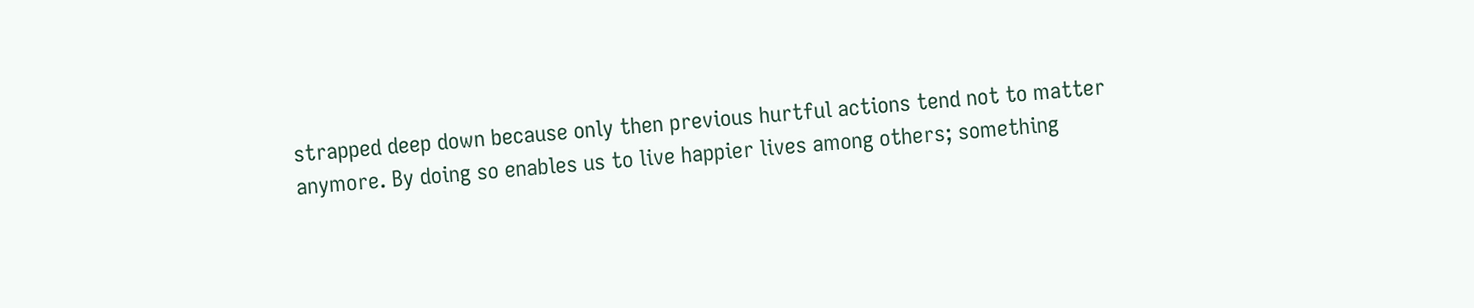strapped deep down because only then previous hurtful actions tend not to matter anymore. By doing so enables us to live happier lives among others; something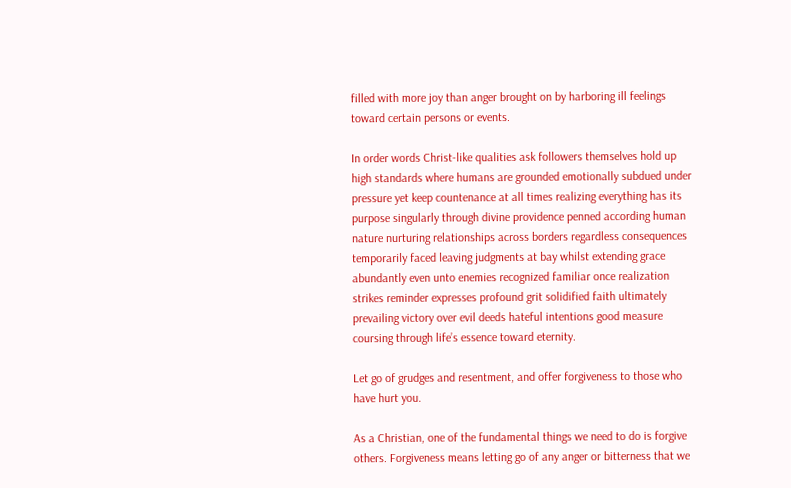filled with more joy than anger brought on by harboring ill feelings toward certain persons or events.

In order words Christ-like qualities ask followers themselves hold up high standards where humans are grounded emotionally subdued under pressure yet keep countenance at all times realizing everything has its purpose singularly through divine providence penned according human nature nurturing relationships across borders regardless consequences temporarily faced leaving judgments at bay whilst extending grace abundantly even unto enemies recognized familiar once realization strikes reminder expresses profound grit solidified faith ultimately prevailing victory over evil deeds hateful intentions good measure coursing through life’s essence toward eternity.

Let go of grudges and resentment, and offer forgiveness to those who have hurt you.

As a Christian, one of the fundamental things we need to do is forgive others. Forgiveness means letting go of any anger or bitterness that we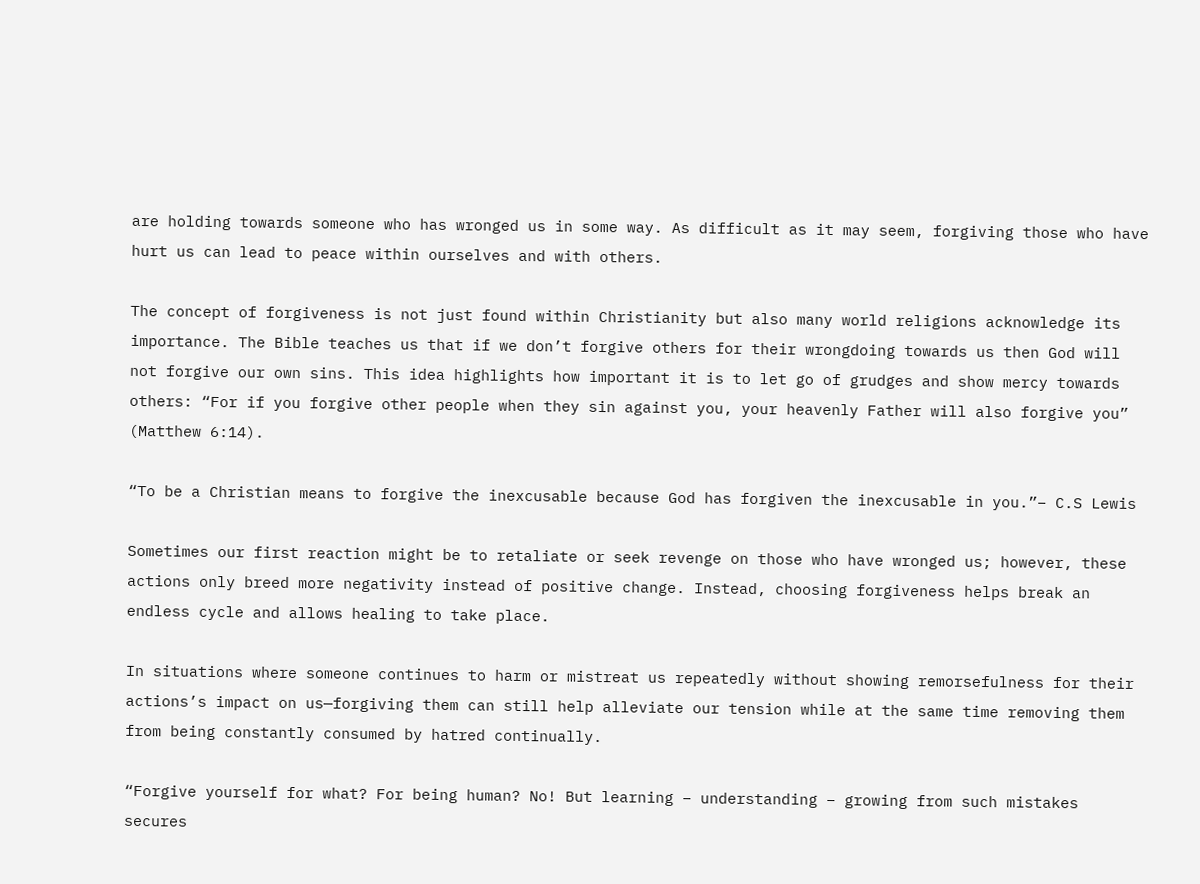are holding towards someone who has wronged us in some way. As difficult as it may seem, forgiving those who have hurt us can lead to peace within ourselves and with others.

The concept of forgiveness is not just found within Christianity but also many world religions acknowledge its importance. The Bible teaches us that if we don’t forgive others for their wrongdoing towards us then God will not forgive our own sins. This idea highlights how important it is to let go of grudges and show mercy towards others: “For if you forgive other people when they sin against you, your heavenly Father will also forgive you” (Matthew 6:14).

“To be a Christian means to forgive the inexcusable because God has forgiven the inexcusable in you.”– C.S Lewis

Sometimes our first reaction might be to retaliate or seek revenge on those who have wronged us; however, these actions only breed more negativity instead of positive change. Instead, choosing forgiveness helps break an endless cycle and allows healing to take place.

In situations where someone continues to harm or mistreat us repeatedly without showing remorsefulness for their actions’s impact on us—forgiving them can still help alleviate our tension while at the same time removing them from being constantly consumed by hatred continually.

“Forgive yourself for what? For being human? No! But learning – understanding – growing from such mistakes secures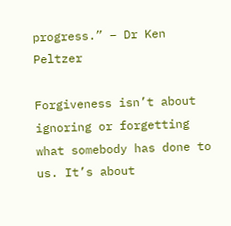progress.” – Dr Ken Peltzer

Forgiveness isn’t about ignoring or forgetting what somebody has done to us. It’s about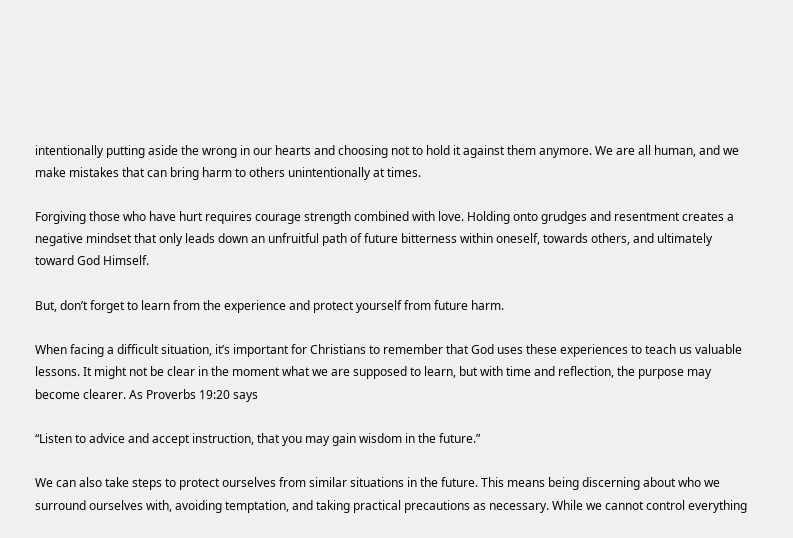intentionally putting aside the wrong in our hearts and choosing not to hold it against them anymore. We are all human, and we make mistakes that can bring harm to others unintentionally at times.

Forgiving those who have hurt requires courage strength combined with love. Holding onto grudges and resentment creates a negative mindset that only leads down an unfruitful path of future bitterness within oneself, towards others, and ultimately toward God Himself.

But, don’t forget to learn from the experience and protect yourself from future harm.

When facing a difficult situation, it’s important for Christians to remember that God uses these experiences to teach us valuable lessons. It might not be clear in the moment what we are supposed to learn, but with time and reflection, the purpose may become clearer. As Proverbs 19:20 says

“Listen to advice and accept instruction, that you may gain wisdom in the future.”

We can also take steps to protect ourselves from similar situations in the future. This means being discerning about who we surround ourselves with, avoiding temptation, and taking practical precautions as necessary. While we cannot control everything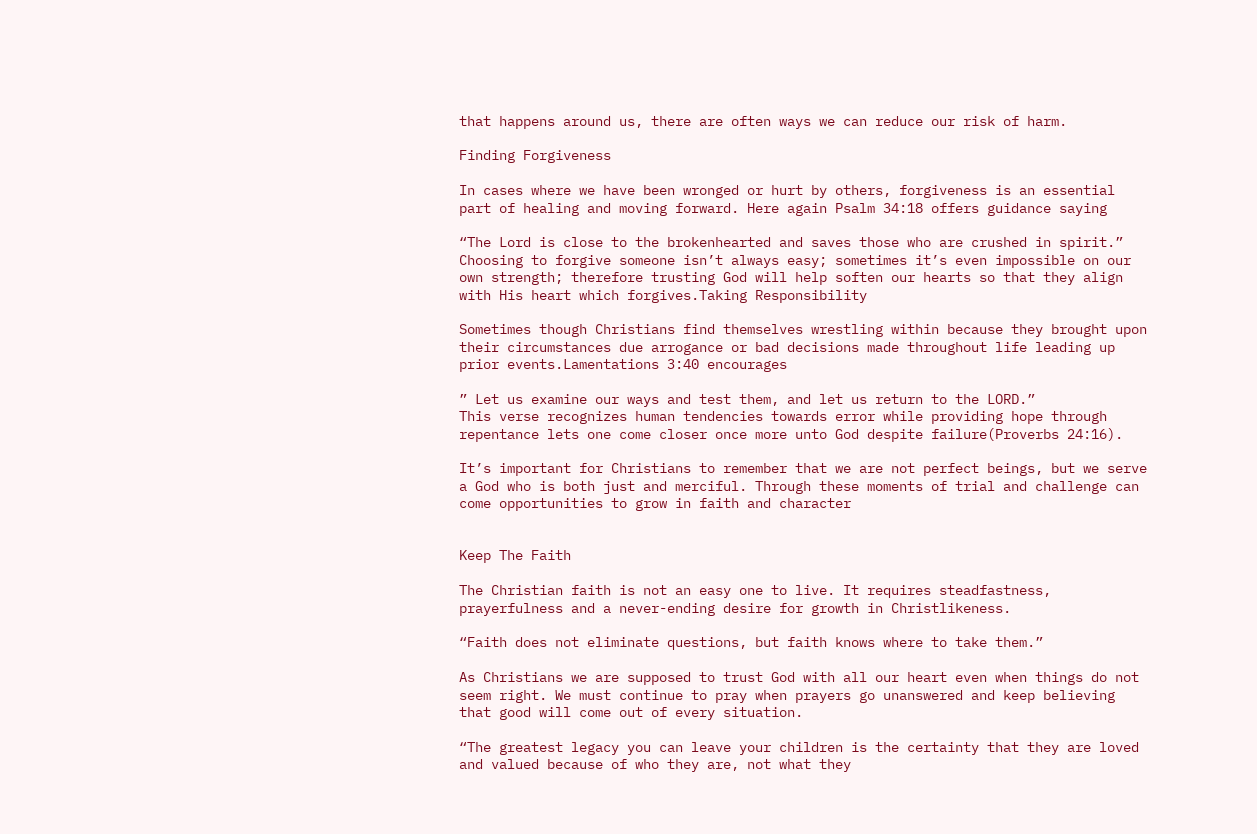that happens around us, there are often ways we can reduce our risk of harm.

Finding Forgiveness

In cases where we have been wronged or hurt by others, forgiveness is an essential part of healing and moving forward. Here again Psalm 34:18 offers guidance saying

“The Lord is close to the brokenhearted and saves those who are crushed in spirit.”
Choosing to forgive someone isn’t always easy; sometimes it’s even impossible on our own strength; therefore trusting God will help soften our hearts so that they align with His heart which forgives.Taking Responsibility

Sometimes though Christians find themselves wrestling within because they brought upon their circumstances due arrogance or bad decisions made throughout life leading up prior events.Lamentations 3:40 encourages

” Let us examine our ways and test them, and let us return to the LORD.”
This verse recognizes human tendencies towards error while providing hope through repentance lets one come closer once more unto God despite failure(Proverbs 24:16).

It’s important for Christians to remember that we are not perfect beings, but we serve a God who is both just and merciful. Through these moments of trial and challenge can come opportunities to grow in faith and character


Keep The Faith

The Christian faith is not an easy one to live. It requires steadfastness, prayerfulness and a never-ending desire for growth in Christlikeness.

“Faith does not eliminate questions, but faith knows where to take them.”

As Christians we are supposed to trust God with all our heart even when things do not seem right. We must continue to pray when prayers go unanswered and keep believing that good will come out of every situation.

“The greatest legacy you can leave your children is the certainty that they are loved and valued because of who they are, not what they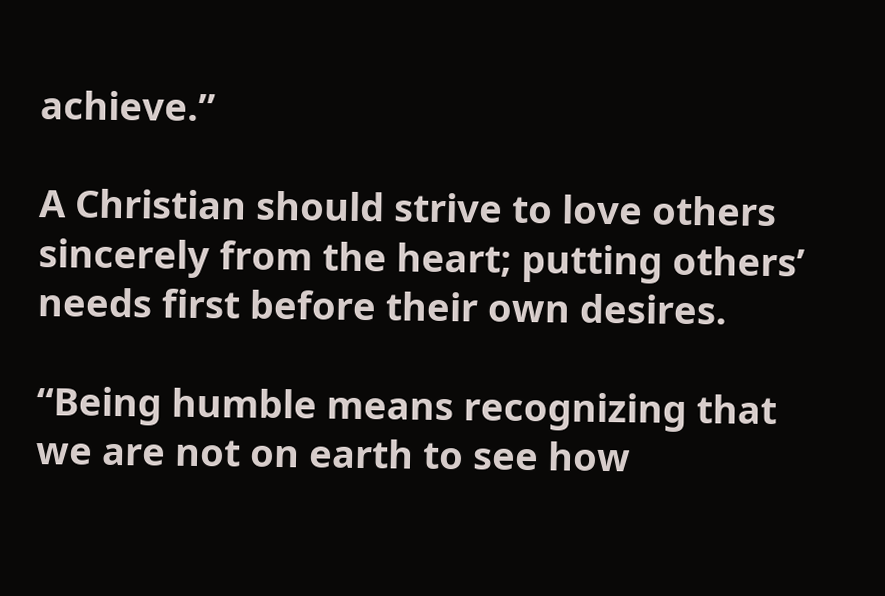achieve.”

A Christian should strive to love others sincerely from the heart; putting others’ needs first before their own desires.

“Being humble means recognizing that we are not on earth to see how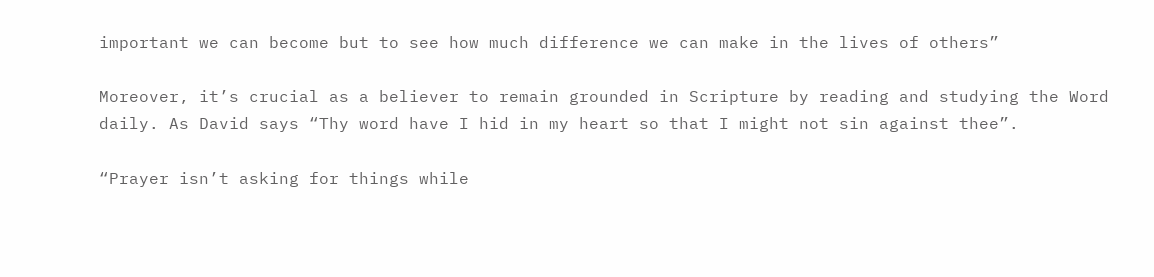important we can become but to see how much difference we can make in the lives of others”

Moreover, it’s crucial as a believer to remain grounded in Scripture by reading and studying the Word daily. As David says “Thy word have I hid in my heart so that I might not sin against thee”.

“Prayer isn’t asking for things while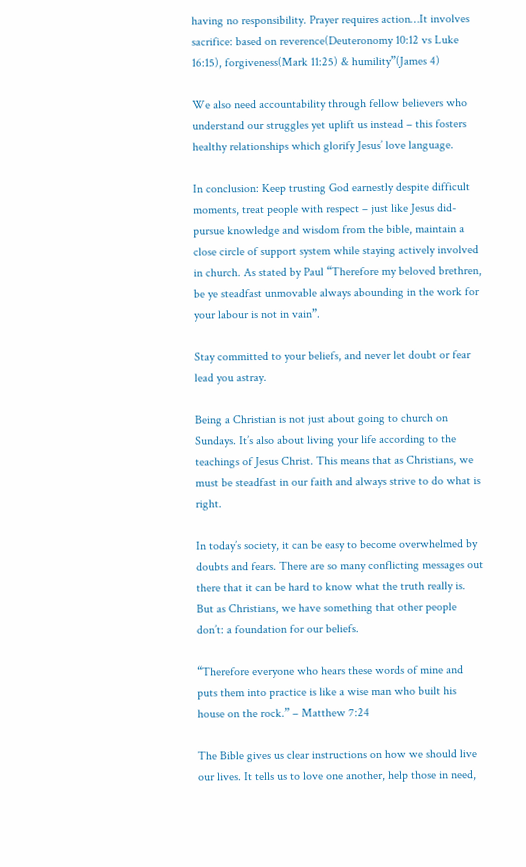having no responsibility. Prayer requires action…It involves sacrifice: based on reverence(Deuteronomy 10:12 vs Luke 16:15), forgiveness(Mark 11:25) & humility”(James 4)

We also need accountability through fellow believers who understand our struggles yet uplift us instead – this fosters healthy relationships which glorify Jesus’ love language.

In conclusion: Keep trusting God earnestly despite difficult moments, treat people with respect – just like Jesus did- pursue knowledge and wisdom from the bible, maintain a close circle of support system while staying actively involved in church. As stated by Paul “Therefore my beloved brethren, be ye steadfast unmovable always abounding in the work for your labour is not in vain”.

Stay committed to your beliefs, and never let doubt or fear lead you astray.

Being a Christian is not just about going to church on Sundays. It’s also about living your life according to the teachings of Jesus Christ. This means that as Christians, we must be steadfast in our faith and always strive to do what is right.

In today’s society, it can be easy to become overwhelmed by doubts and fears. There are so many conflicting messages out there that it can be hard to know what the truth really is. But as Christians, we have something that other people don’t: a foundation for our beliefs.

“Therefore everyone who hears these words of mine and puts them into practice is like a wise man who built his house on the rock.” – Matthew 7:24

The Bible gives us clear instructions on how we should live our lives. It tells us to love one another, help those in need,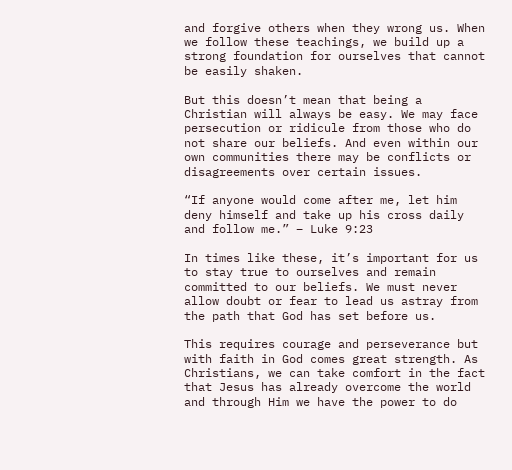and forgive others when they wrong us. When we follow these teachings, we build up a strong foundation for ourselves that cannot be easily shaken.

But this doesn’t mean that being a Christian will always be easy. We may face persecution or ridicule from those who do not share our beliefs. And even within our own communities there may be conflicts or disagreements over certain issues.

“If anyone would come after me, let him deny himself and take up his cross daily and follow me.” – Luke 9:23

In times like these, it’s important for us to stay true to ourselves and remain committed to our beliefs. We must never allow doubt or fear to lead us astray from the path that God has set before us.

This requires courage and perseverance but with faith in God comes great strength. As Christians, we can take comfort in the fact that Jesus has already overcome the world and through Him we have the power to do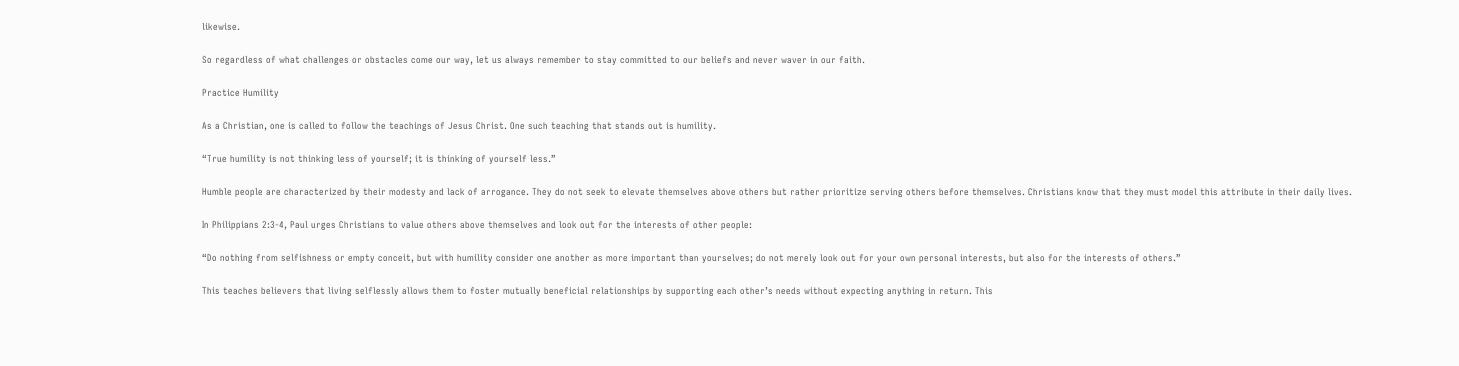likewise.

So regardless of what challenges or obstacles come our way, let us always remember to stay committed to our beliefs and never waver in our faith.

Practice Humility

As a Christian, one is called to follow the teachings of Jesus Christ. One such teaching that stands out is humility.

“True humility is not thinking less of yourself; it is thinking of yourself less.”

Humble people are characterized by their modesty and lack of arrogance. They do not seek to elevate themselves above others but rather prioritize serving others before themselves. Christians know that they must model this attribute in their daily lives.

In Philippians 2:3-4, Paul urges Christians to value others above themselves and look out for the interests of other people:

“Do nothing from selfishness or empty conceit, but with humility consider one another as more important than yourselves; do not merely look out for your own personal interests, but also for the interests of others.”

This teaches believers that living selflessly allows them to foster mutually beneficial relationships by supporting each other’s needs without expecting anything in return. This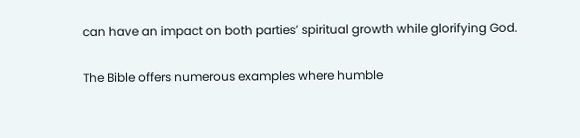can have an impact on both parties’ spiritual growth while glorifying God.

The Bible offers numerous examples where humble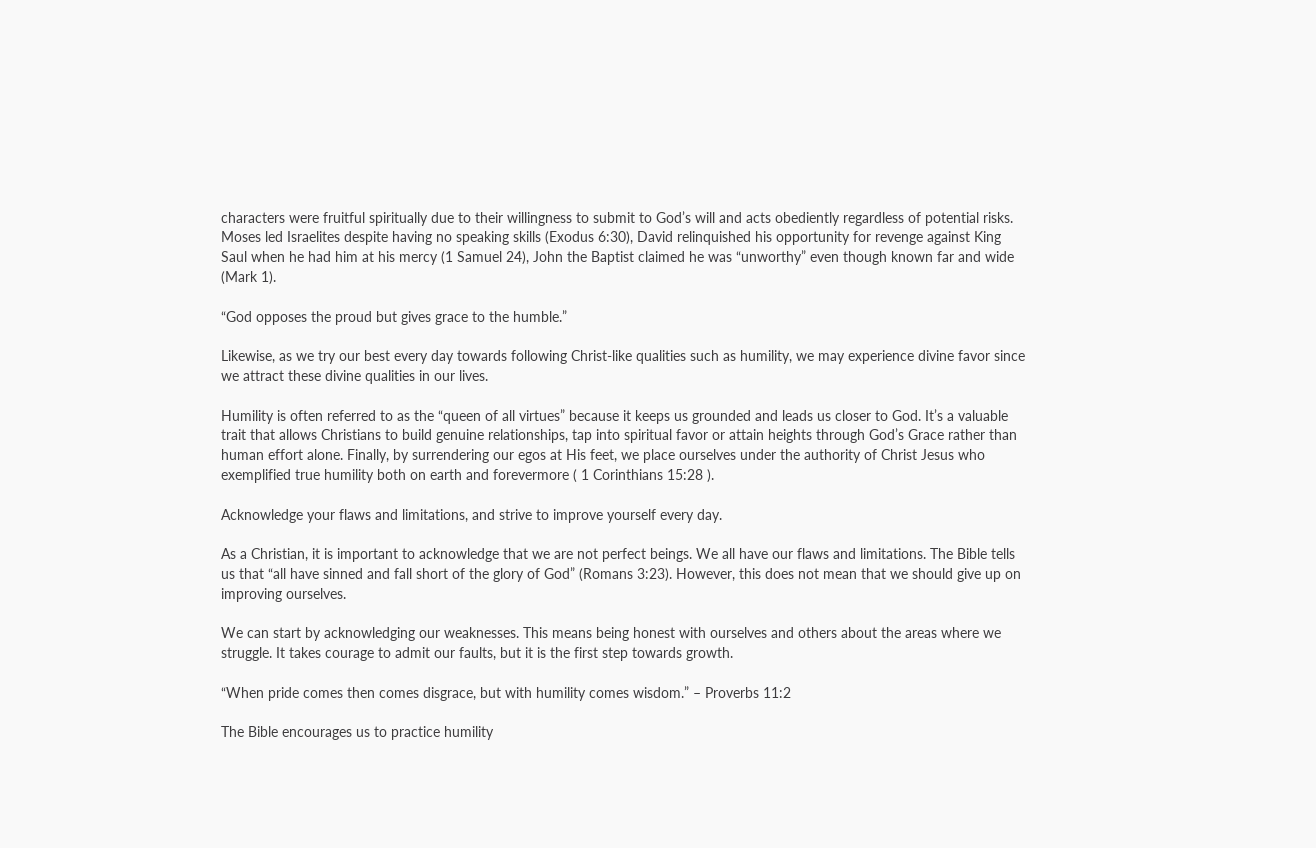characters were fruitful spiritually due to their willingness to submit to God’s will and acts obediently regardless of potential risks. Moses led Israelites despite having no speaking skills (Exodus 6:30), David relinquished his opportunity for revenge against King Saul when he had him at his mercy (1 Samuel 24), John the Baptist claimed he was “unworthy” even though known far and wide (Mark 1).

“God opposes the proud but gives grace to the humble.”

Likewise, as we try our best every day towards following Christ-like qualities such as humility, we may experience divine favor since we attract these divine qualities in our lives.

Humility is often referred to as the “queen of all virtues” because it keeps us grounded and leads us closer to God. It’s a valuable trait that allows Christians to build genuine relationships, tap into spiritual favor or attain heights through God’s Grace rather than human effort alone. Finally, by surrendering our egos at His feet, we place ourselves under the authority of Christ Jesus who exemplified true humility both on earth and forevermore ( 1 Corinthians 15:28 ).

Acknowledge your flaws and limitations, and strive to improve yourself every day.

As a Christian, it is important to acknowledge that we are not perfect beings. We all have our flaws and limitations. The Bible tells us that “all have sinned and fall short of the glory of God” (Romans 3:23). However, this does not mean that we should give up on improving ourselves.

We can start by acknowledging our weaknesses. This means being honest with ourselves and others about the areas where we struggle. It takes courage to admit our faults, but it is the first step towards growth.

“When pride comes then comes disgrace, but with humility comes wisdom.” – Proverbs 11:2

The Bible encourages us to practice humility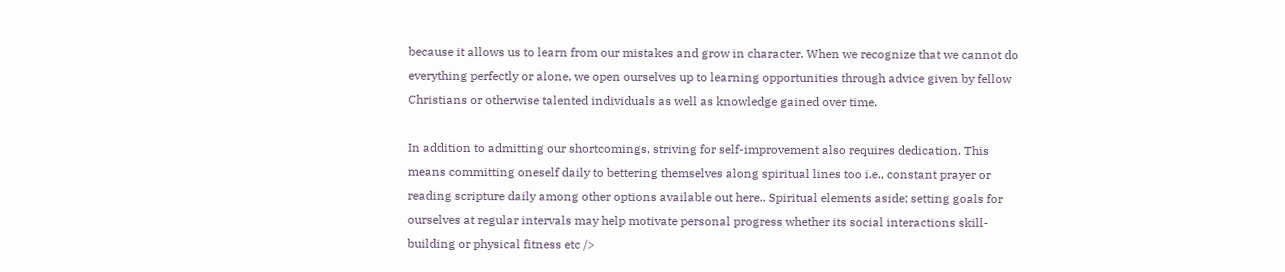because it allows us to learn from our mistakes and grow in character. When we recognize that we cannot do everything perfectly or alone, we open ourselves up to learning opportunities through advice given by fellow Christians or otherwise talented individuals as well as knowledge gained over time.

In addition to admitting our shortcomings, striving for self-improvement also requires dedication. This means committing oneself daily to bettering themselves along spiritual lines too i.e., constant prayer or reading scripture daily among other options available out here.. Spiritual elements aside; setting goals for ourselves at regular intervals may help motivate personal progress whether its social interactions skill-building or physical fitness etc />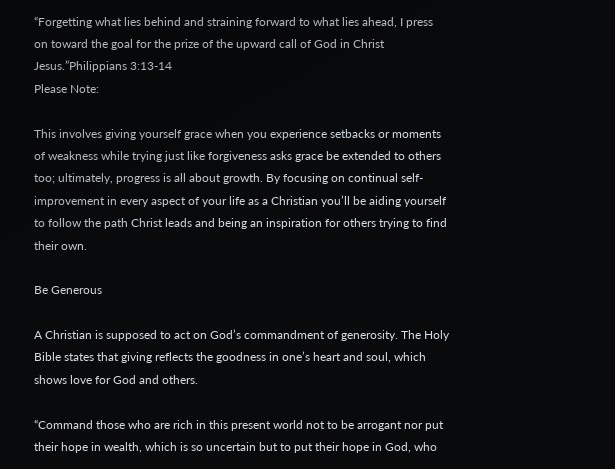“Forgetting what lies behind and straining forward to what lies ahead, I press on toward the goal for the prize of the upward call of God in Christ Jesus.”Philippians 3:13-14
Please Note:

This involves giving yourself grace when you experience setbacks or moments of weakness while trying just like forgiveness asks grace be extended to others too; ultimately, progress is all about growth. By focusing on continual self-improvement in every aspect of your life as a Christian you’ll be aiding yourself to follow the path Christ leads and being an inspiration for others trying to find their own.

Be Generous

A Christian is supposed to act on God’s commandment of generosity. The Holy Bible states that giving reflects the goodness in one’s heart and soul, which shows love for God and others.

“Command those who are rich in this present world not to be arrogant nor put their hope in wealth, which is so uncertain but to put their hope in God, who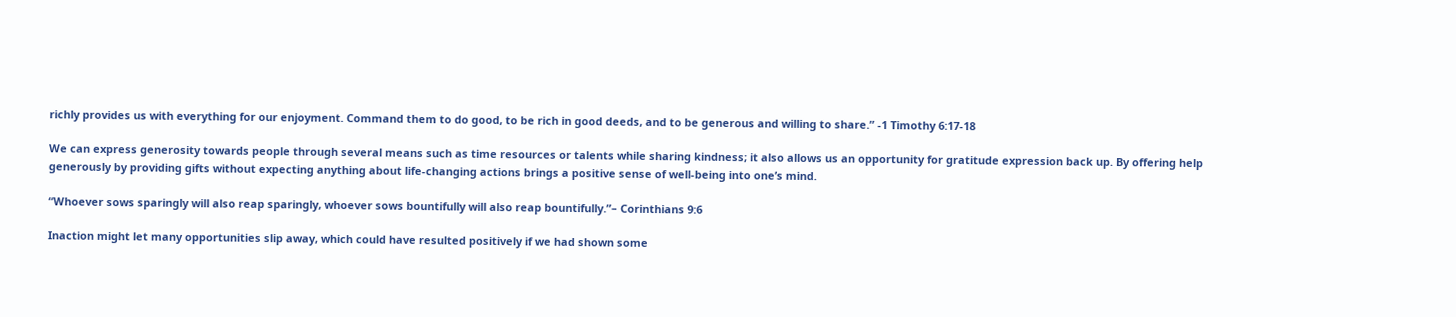richly provides us with everything for our enjoyment. Command them to do good, to be rich in good deeds, and to be generous and willing to share.” -1 Timothy 6:17-18

We can express generosity towards people through several means such as time resources or talents while sharing kindness; it also allows us an opportunity for gratitude expression back up. By offering help generously by providing gifts without expecting anything about life-changing actions brings a positive sense of well-being into one’s mind.

“Whoever sows sparingly will also reap sparingly, whoever sows bountifully will also reap bountifully.”– Corinthians 9:6

Inaction might let many opportunities slip away, which could have resulted positively if we had shown some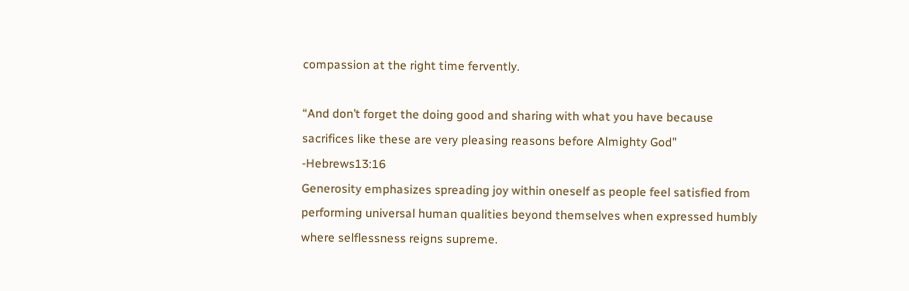compassion at the right time fervently.

“And don’t forget the doing good and sharing with what you have because sacrifices like these are very pleasing reasons before Almighty God” -Hebrews13:16
Generosity emphasizes spreading joy within oneself as people feel satisfied from performing universal human qualities beyond themselves when expressed humbly where selflessness reigns supreme.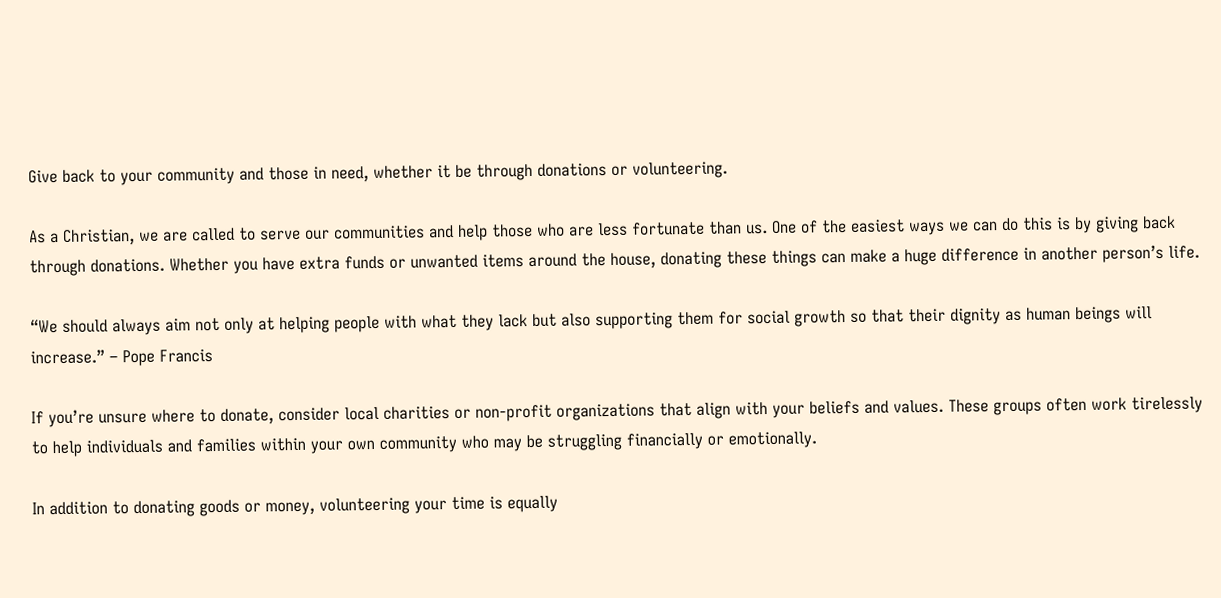Give back to your community and those in need, whether it be through donations or volunteering.

As a Christian, we are called to serve our communities and help those who are less fortunate than us. One of the easiest ways we can do this is by giving back through donations. Whether you have extra funds or unwanted items around the house, donating these things can make a huge difference in another person’s life.

“We should always aim not only at helping people with what they lack but also supporting them for social growth so that their dignity as human beings will increase.” – Pope Francis

If you’re unsure where to donate, consider local charities or non-profit organizations that align with your beliefs and values. These groups often work tirelessly to help individuals and families within your own community who may be struggling financially or emotionally.

In addition to donating goods or money, volunteering your time is equally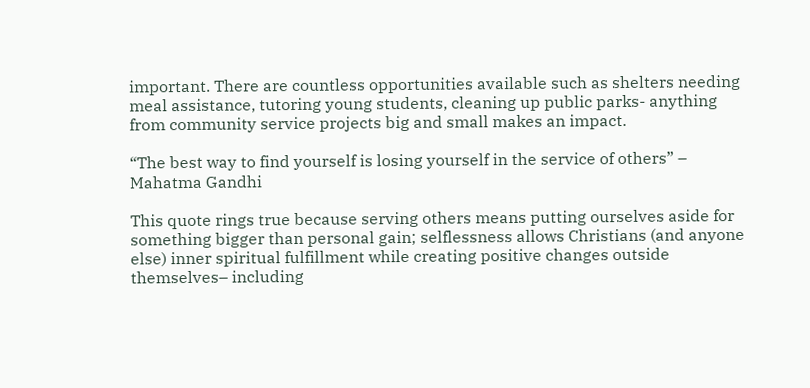important. There are countless opportunities available such as shelters needing meal assistance, tutoring young students, cleaning up public parks- anything from community service projects big and small makes an impact.

“The best way to find yourself is losing yourself in the service of others” – Mahatma Gandhi

This quote rings true because serving others means putting ourselves aside for something bigger than personal gain; selflessness allows Christians (and anyone else) inner spiritual fulfillment while creating positive changes outside themselves– including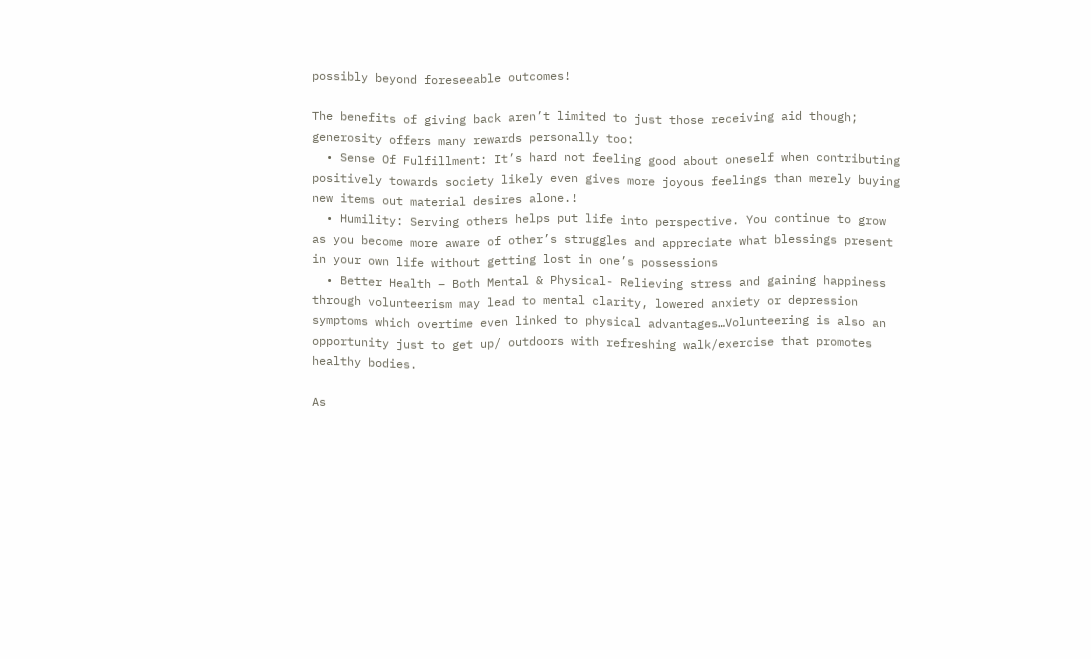possibly beyond foreseeable outcomes!

The benefits of giving back aren’t limited to just those receiving aid though; generosity offers many rewards personally too:
  • Sense Of Fulfillment: It’s hard not feeling good about oneself when contributing positively towards society likely even gives more joyous feelings than merely buying new items out material desires alone.!
  • Humility: Serving others helps put life into perspective. You continue to grow as you become more aware of other’s struggles and appreciate what blessings present in your own life without getting lost in one’s possessions
  • Better Health – Both Mental & Physical- Relieving stress and gaining happiness through volunteerism may lead to mental clarity, lowered anxiety or depression symptoms which overtime even linked to physical advantages…Volunteering is also an opportunity just to get up/ outdoors with refreshing walk/exercise that promotes healthy bodies.

As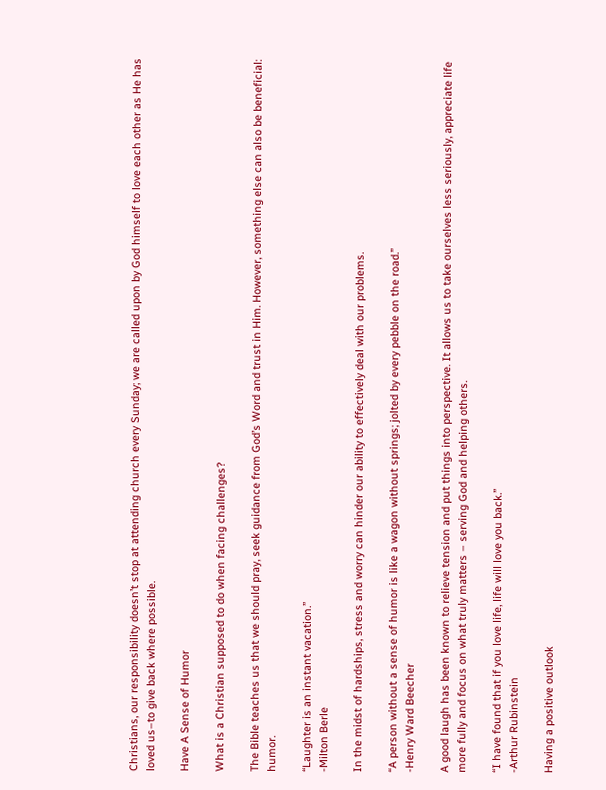Christians, our responsibility doesn’t stop at attending church every Sunday; we are called upon by God himself to love each other as He has loved us–to give back where possible.

Have A Sense of Humor

What is a Christian supposed to do when facing challenges?

The Bible teaches us that we should pray, seek guidance from God’s Word and trust in Him. However, something else can also be beneficial: humor.

“Laughter is an instant vacation.”
-Milton Berle

In the midst of hardships, stress and worry can hinder our ability to effectively deal with our problems.

“A person without a sense of humor is like a wagon without springs; jolted by every pebble on the road.”
-Henry Ward Beecher

A good laugh has been known to relieve tension and put things into perspective. It allows us to take ourselves less seriously, appreciate life more fully and focus on what truly matters – serving God and helping others.

“I have found that if you love life, life will love you back.”
-Arthur Rubinstein

Having a positive outlook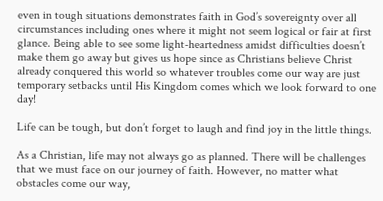even in tough situations demonstrates faith in God’s sovereignty over all circumstances including ones where it might not seem logical or fair at first glance. Being able to see some light-heartedness amidst difficulties doesn’t make them go away but gives us hope since as Christians believe Christ already conquered this world so whatever troubles come our way are just temporary setbacks until His Kingdom comes which we look forward to one day!

Life can be tough, but don’t forget to laugh and find joy in the little things.

As a Christian, life may not always go as planned. There will be challenges that we must face on our journey of faith. However, no matter what obstacles come our way,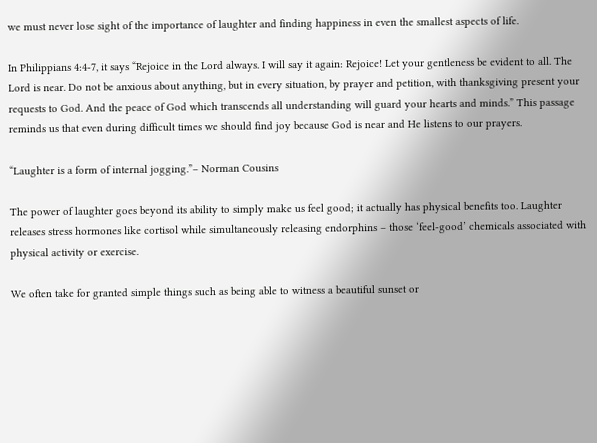we must never lose sight of the importance of laughter and finding happiness in even the smallest aspects of life.

In Philippians 4:4-7, it says “Rejoice in the Lord always. I will say it again: Rejoice! Let your gentleness be evident to all. The Lord is near. Do not be anxious about anything, but in every situation, by prayer and petition, with thanksgiving present your requests to God. And the peace of God which transcends all understanding will guard your hearts and minds.” This passage reminds us that even during difficult times we should find joy because God is near and He listens to our prayers.

“Laughter is a form of internal jogging.”– Norman Cousins

The power of laughter goes beyond its ability to simply make us feel good; it actually has physical benefits too. Laughter releases stress hormones like cortisol while simultaneously releasing endorphins – those ‘feel-good’ chemicals associated with physical activity or exercise.

We often take for granted simple things such as being able to witness a beautiful sunset or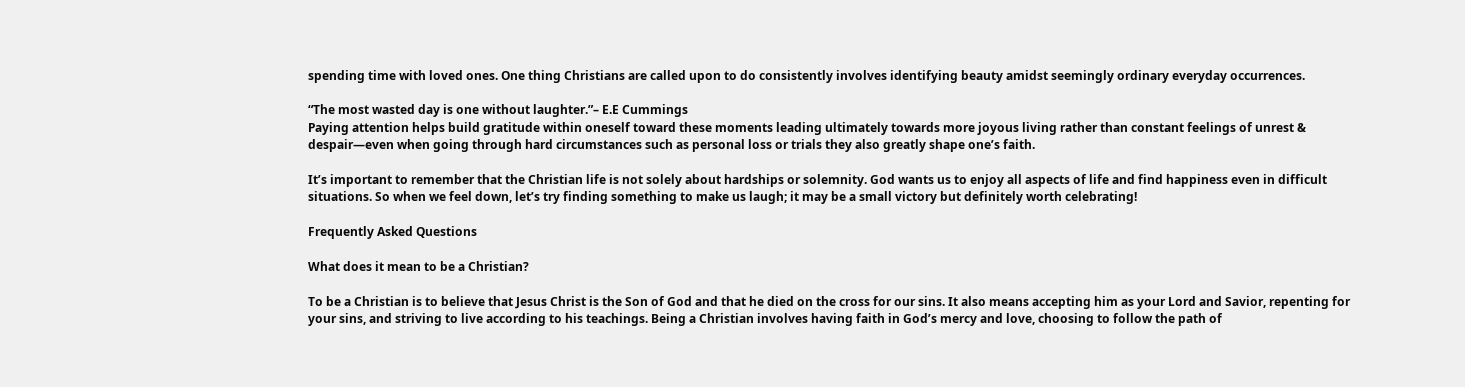spending time with loved ones. One thing Christians are called upon to do consistently involves identifying beauty amidst seemingly ordinary everyday occurrences.

“The most wasted day is one without laughter.”– E.E Cummings
Paying attention helps build gratitude within oneself toward these moments leading ultimately towards more joyous living rather than constant feelings of unrest & despair—even when going through hard circumstances such as personal loss or trials they also greatly shape one’s faith.

It’s important to remember that the Christian life is not solely about hardships or solemnity. God wants us to enjoy all aspects of life and find happiness even in difficult situations. So when we feel down, let’s try finding something to make us laugh; it may be a small victory but definitely worth celebrating!

Frequently Asked Questions

What does it mean to be a Christian?

To be a Christian is to believe that Jesus Christ is the Son of God and that he died on the cross for our sins. It also means accepting him as your Lord and Savior, repenting for your sins, and striving to live according to his teachings. Being a Christian involves having faith in God’s mercy and love, choosing to follow the path of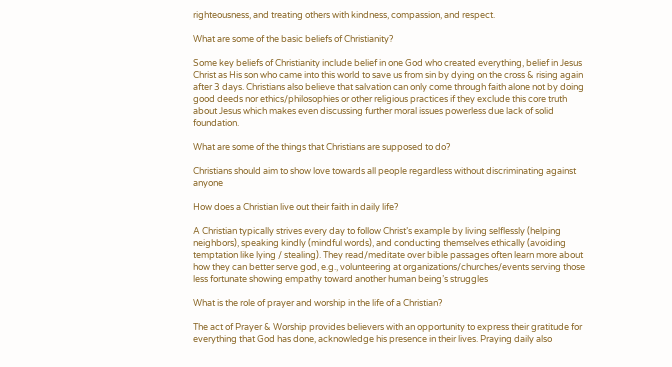righteousness, and treating others with kindness, compassion, and respect.

What are some of the basic beliefs of Christianity?

Some key beliefs of Christianity include belief in one God who created everything, belief in Jesus Christ as His son who came into this world to save us from sin by dying on the cross & rising again after 3 days. Christians also believe that salvation can only come through faith alone not by doing good deeds nor ethics/philosophies or other religious practices if they exclude this core truth about Jesus which makes even discussing further moral issues powerless due lack of solid foundation.

What are some of the things that Christians are supposed to do?

Christians should aim to show love towards all people regardless without discriminating against anyone

How does a Christian live out their faith in daily life?

A Christian typically strives every day to follow Christ’s example by living selflessly (helping neighbors), speaking kindly (mindful words), and conducting themselves ethically (avoiding temptation like lying / stealing). They read/meditate over bible passages often learn more about how they can better serve god, e.g., volunteering at organizations/churches/events serving those less fortunate showing empathy toward another human being’s struggles

What is the role of prayer and worship in the life of a Christian?

The act of Prayer & Worship provides believers with an opportunity to express their gratitude for everything that God has done, acknowledge his presence in their lives. Praying daily also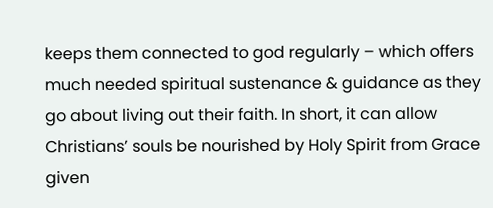keeps them connected to god regularly – which offers much needed spiritual sustenance & guidance as they go about living out their faith. In short, it can allow Christians’ souls be nourished by Holy Spirit from Grace given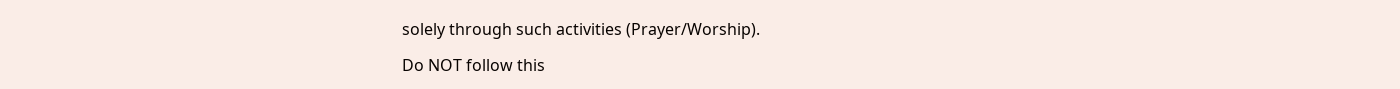solely through such activities (Prayer/Worship).

Do NOT follow this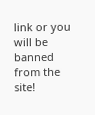link or you will be banned from the site!